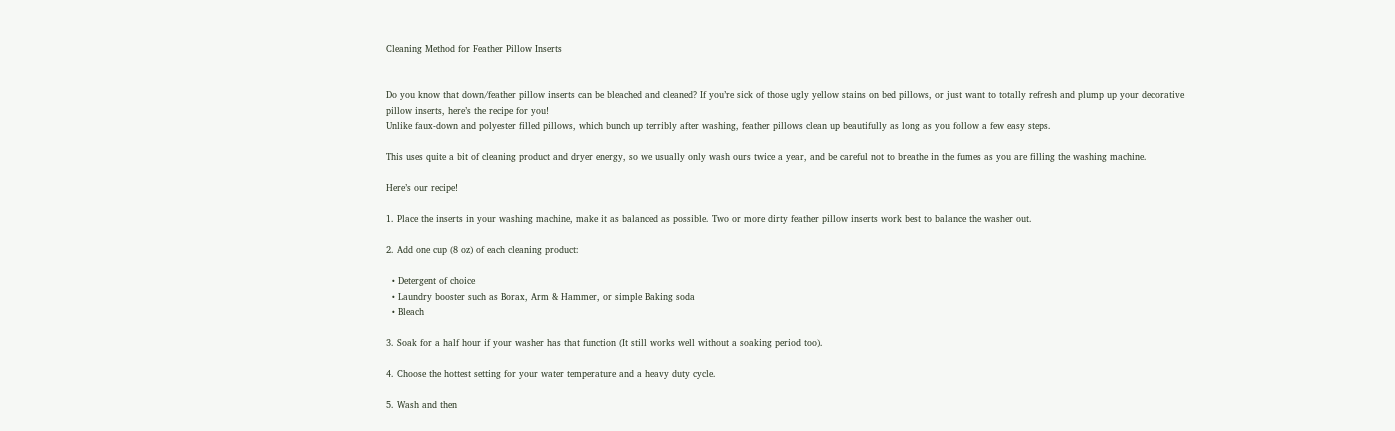Cleaning Method for Feather Pillow Inserts


Do you know that down/feather pillow inserts can be bleached and cleaned? If you’re sick of those ugly yellow stains on bed pillows, or just want to totally refresh and plump up your decorative pillow inserts, here’s the recipe for you!
Unlike faux-down and polyester filled pillows, which bunch up terribly after washing, feather pillows clean up beautifully as long as you follow a few easy steps.

This uses quite a bit of cleaning product and dryer energy, so we usually only wash ours twice a year, and be careful not to breathe in the fumes as you are filling the washing machine.

Here’s our recipe!

1. Place the inserts in your washing machine, make it as balanced as possible. Two or more dirty feather pillow inserts work best to balance the washer out.

2. Add one cup (8 oz) of each cleaning product:

  • Detergent of choice
  • Laundry booster such as Borax, Arm & Hammer, or simple Baking soda
  • Bleach

3. Soak for a half hour if your washer has that function (It still works well without a soaking period too).

4. Choose the hottest setting for your water temperature and a heavy duty cycle.

5. Wash and then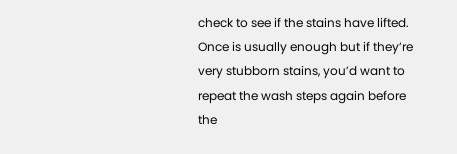check to see if the stains have lifted. Once is usually enough but if they’re very stubborn stains, you’d want to repeat the wash steps again before the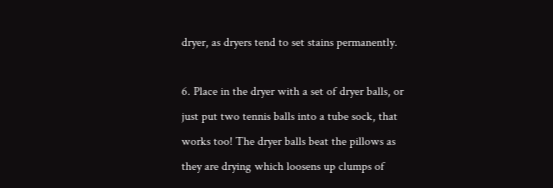dryer, as dryers tend to set stains permanently.

6. Place in the dryer with a set of dryer balls, or just put two tennis balls into a tube sock, that works too! The dryer balls beat the pillows as they are drying which loosens up clumps of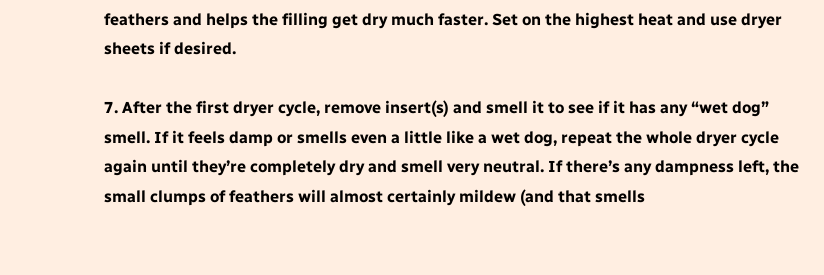feathers and helps the filling get dry much faster. Set on the highest heat and use dryer sheets if desired.

7. After the first dryer cycle, remove insert(s) and smell it to see if it has any “wet dog” smell. If it feels damp or smells even a little like a wet dog, repeat the whole dryer cycle again until they’re completely dry and smell very neutral. If there’s any dampness left, the small clumps of feathers will almost certainly mildew (and that smells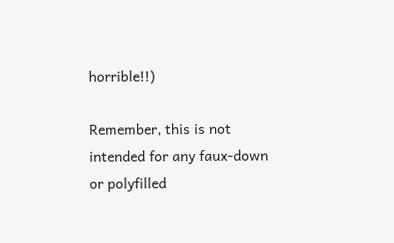horrible!!)

Remember, this is not intended for any faux-down or polyfilled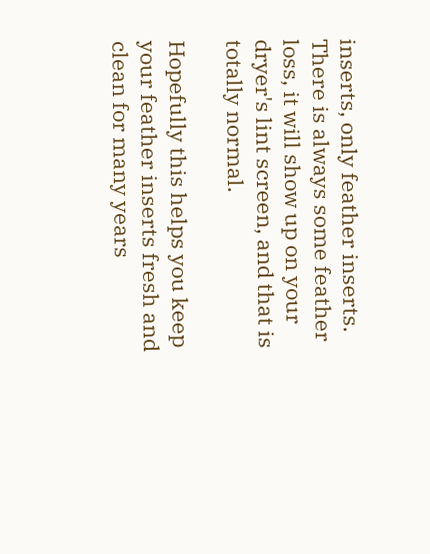inserts, only feather inserts. There is always some feather loss, it will show up on your dryer's lint screen, and that is totally normal.

Hopefully this helps you keep your feather inserts fresh and clean for many years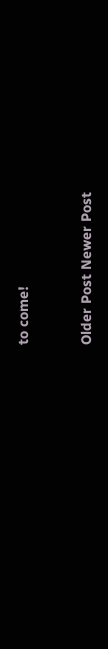to come!


Older Post Newer Post